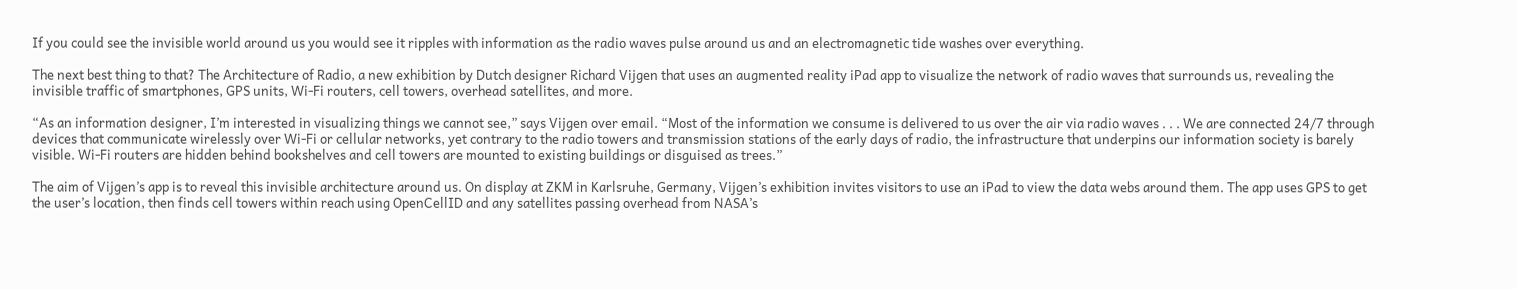If you could see the invisible world around us you would see it ripples with information as the radio waves pulse around us and an electromagnetic tide washes over everything.

The next best thing to that? The Architecture of Radio, a new exhibition by Dutch designer Richard Vijgen that uses an augmented reality iPad app to visualize the network of radio waves that surrounds us, revealing the invisible traffic of smartphones, GPS units, Wi-Fi routers, cell towers, overhead satellites, and more.

“As an information designer, I’m interested in visualizing things we cannot see,” says Vijgen over email. “Most of the information we consume is delivered to us over the air via radio waves . . . We are connected 24/7 through devices that communicate wirelessly over Wi-Fi or cellular networks, yet contrary to the radio towers and transmission stations of the early days of radio, the infrastructure that underpins our information society is barely visible. Wi-Fi routers are hidden behind bookshelves and cell towers are mounted to existing buildings or disguised as trees.”

The aim of Vijgen’s app is to reveal this invisible architecture around us. On display at ZKM in Karlsruhe, Germany, Vijgen’s exhibition invites visitors to use an iPad to view the data webs around them. The app uses GPS to get the user’s location, then finds cell towers within reach using OpenCellID and any satellites passing overhead from NASA’s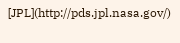[JPL](http://pds.jpl.nasa.gov/)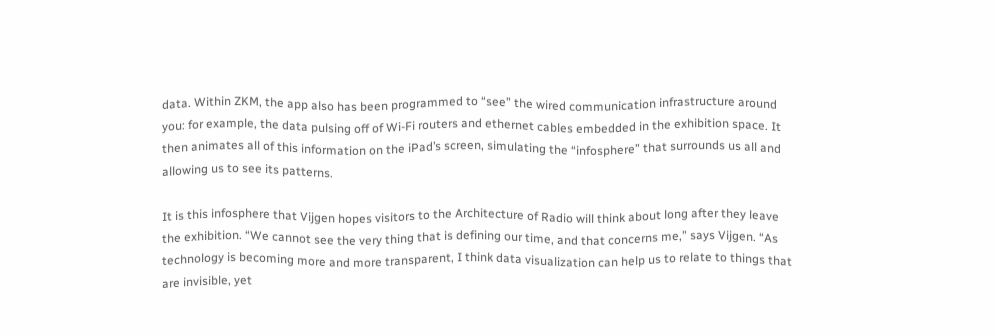data. Within ZKM, the app also has been programmed to “see” the wired communication infrastructure around you: for example, the data pulsing off of Wi-Fi routers and ethernet cables embedded in the exhibition space. It then animates all of this information on the iPad’s screen, simulating the “infosphere” that surrounds us all and allowing us to see its patterns.

It is this infosphere that Vijgen hopes visitors to the Architecture of Radio will think about long after they leave the exhibition. “We cannot see the very thing that is defining our time, and that concerns me,” says Vijgen. “As technology is becoming more and more transparent, I think data visualization can help us to relate to things that are invisible, yet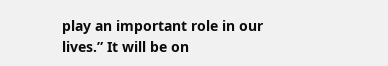play an important role in our lives.” It will be on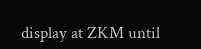display at ZKM until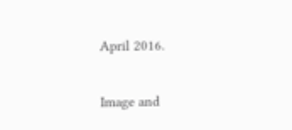April 2016.

Image and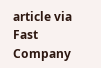article via Fast Company